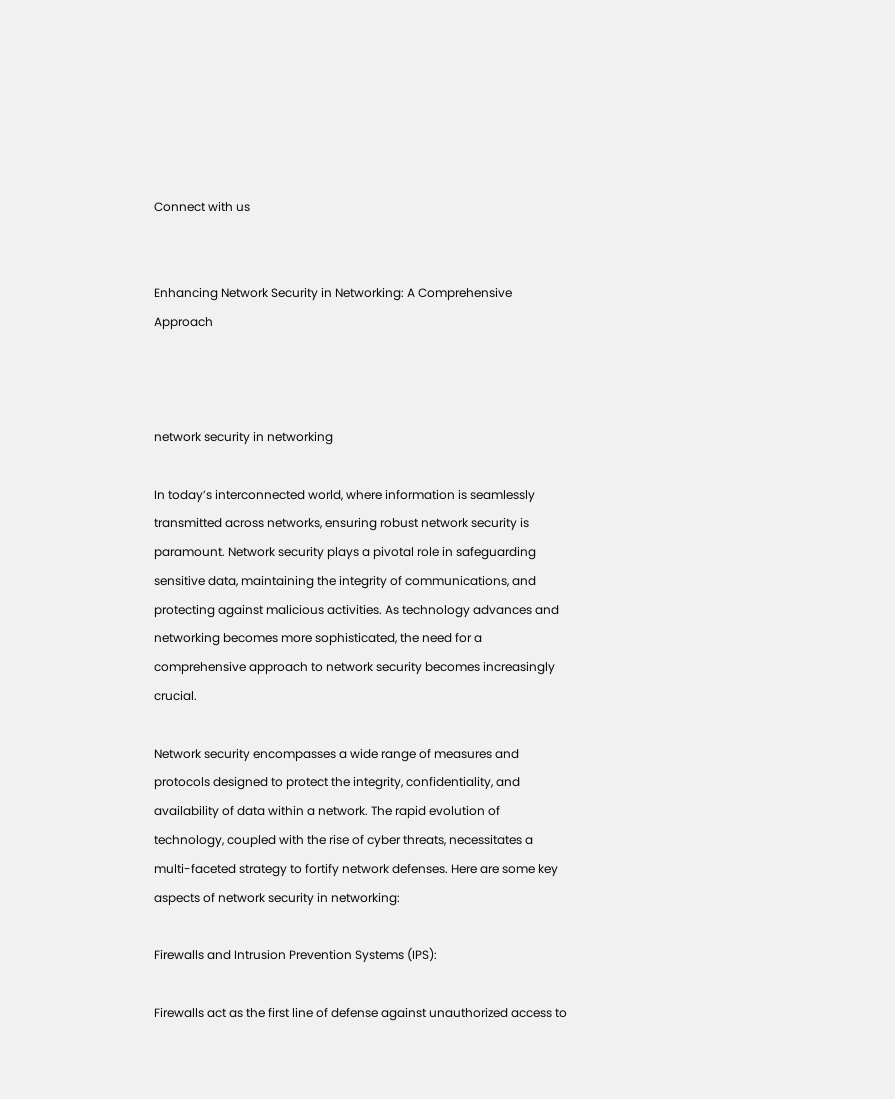Connect with us


Enhancing Network Security in Networking: A Comprehensive Approach



network security in networking

In today’s interconnected world, where information is seamlessly transmitted across networks, ensuring robust network security is paramount. Network security plays a pivotal role in safeguarding sensitive data, maintaining the integrity of communications, and protecting against malicious activities. As technology advances and networking becomes more sophisticated, the need for a comprehensive approach to network security becomes increasingly crucial.

Network security encompasses a wide range of measures and protocols designed to protect the integrity, confidentiality, and availability of data within a network. The rapid evolution of technology, coupled with the rise of cyber threats, necessitates a multi-faceted strategy to fortify network defenses. Here are some key aspects of network security in networking:

Firewalls and Intrusion Prevention Systems (IPS):

Firewalls act as the first line of defense against unauthorized access to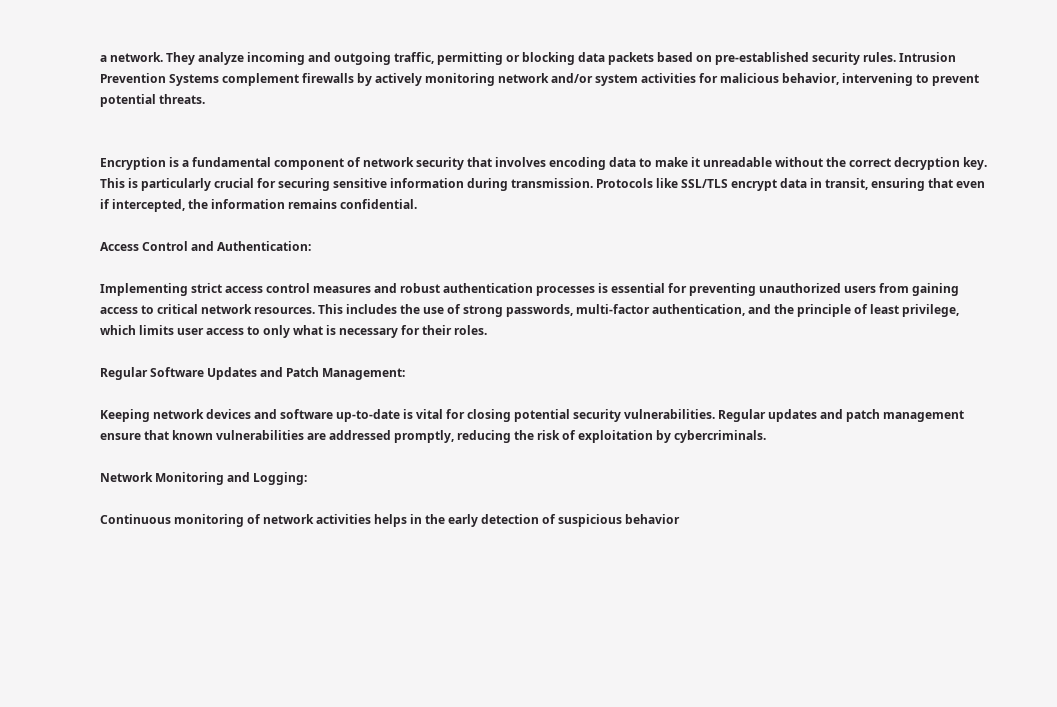a network. They analyze incoming and outgoing traffic, permitting or blocking data packets based on pre-established security rules. Intrusion Prevention Systems complement firewalls by actively monitoring network and/or system activities for malicious behavior, intervening to prevent potential threats.


Encryption is a fundamental component of network security that involves encoding data to make it unreadable without the correct decryption key. This is particularly crucial for securing sensitive information during transmission. Protocols like SSL/TLS encrypt data in transit, ensuring that even if intercepted, the information remains confidential.

Access Control and Authentication:

Implementing strict access control measures and robust authentication processes is essential for preventing unauthorized users from gaining access to critical network resources. This includes the use of strong passwords, multi-factor authentication, and the principle of least privilege, which limits user access to only what is necessary for their roles.

Regular Software Updates and Patch Management:

Keeping network devices and software up-to-date is vital for closing potential security vulnerabilities. Regular updates and patch management ensure that known vulnerabilities are addressed promptly, reducing the risk of exploitation by cybercriminals.

Network Monitoring and Logging:

Continuous monitoring of network activities helps in the early detection of suspicious behavior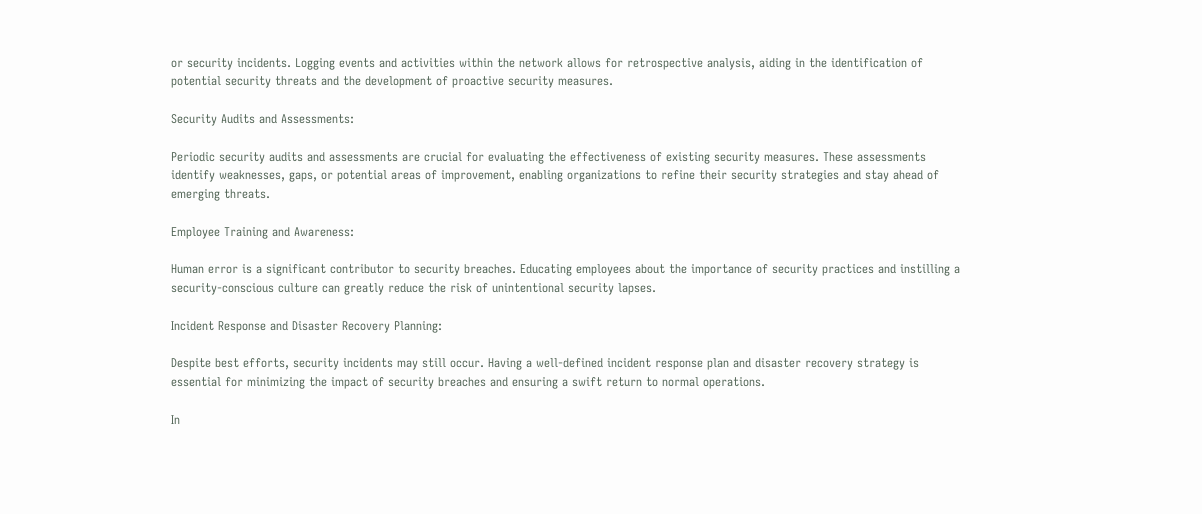or security incidents. Logging events and activities within the network allows for retrospective analysis, aiding in the identification of potential security threats and the development of proactive security measures.

Security Audits and Assessments:

Periodic security audits and assessments are crucial for evaluating the effectiveness of existing security measures. These assessments identify weaknesses, gaps, or potential areas of improvement, enabling organizations to refine their security strategies and stay ahead of emerging threats.

Employee Training and Awareness:

Human error is a significant contributor to security breaches. Educating employees about the importance of security practices and instilling a security-conscious culture can greatly reduce the risk of unintentional security lapses.

Incident Response and Disaster Recovery Planning:

Despite best efforts, security incidents may still occur. Having a well-defined incident response plan and disaster recovery strategy is essential for minimizing the impact of security breaches and ensuring a swift return to normal operations.

In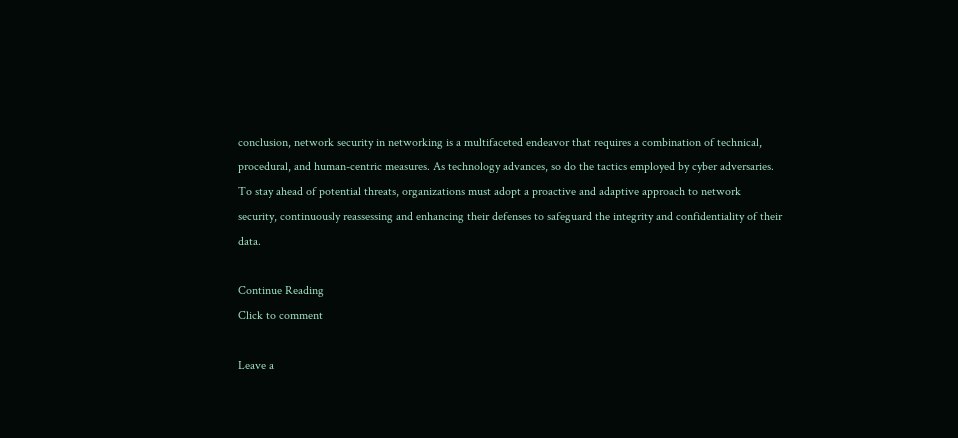conclusion, network security in networking is a multifaceted endeavor that requires a combination of technical, procedural, and human-centric measures. As technology advances, so do the tactics employed by cyber adversaries. To stay ahead of potential threats, organizations must adopt a proactive and adaptive approach to network security, continuously reassessing and enhancing their defenses to safeguard the integrity and confidentiality of their data.

Continue Reading
Click to comment

Leave a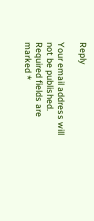Reply

Your email address will not be published. Required fields are marked *